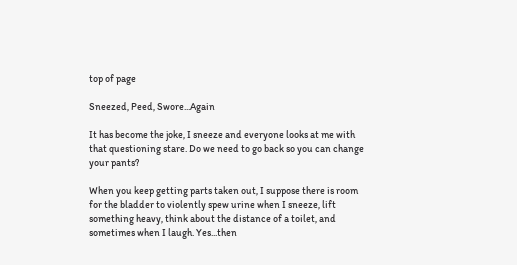top of page

Sneezed, Peed, Swore...Again

It has become the joke, I sneeze and everyone looks at me with that questioning stare. Do we need to go back so you can change your pants?

When you keep getting parts taken out, I suppose there is room for the bladder to violently spew urine when I sneeze, lift something heavy, think about the distance of a toilet, and sometimes when I laugh. Yes...then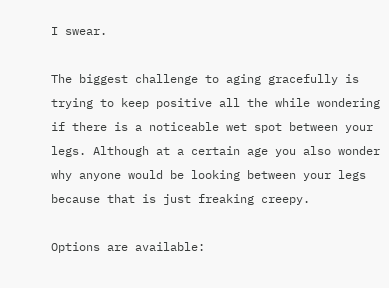I swear.

The biggest challenge to aging gracefully is trying to keep positive all the while wondering if there is a noticeable wet spot between your legs. Although at a certain age you also wonder why anyone would be looking between your legs because that is just freaking creepy.

Options are available: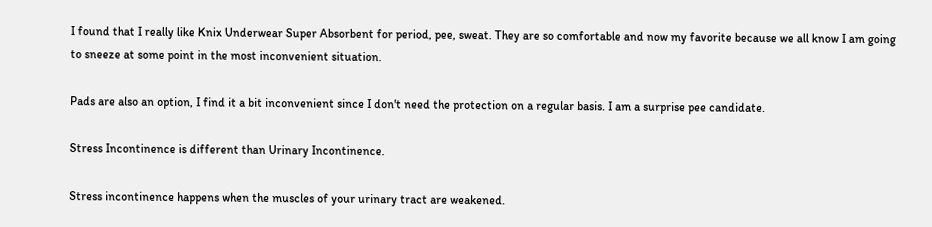I found that I really like Knix Underwear Super Absorbent for period, pee, sweat. They are so comfortable and now my favorite because we all know I am going to sneeze at some point in the most inconvenient situation.

Pads are also an option, I find it a bit inconvenient since I don't need the protection on a regular basis. I am a surprise pee candidate.

Stress Incontinence is different than Urinary Incontinence.

Stress incontinence happens when the muscles of your urinary tract are weakened.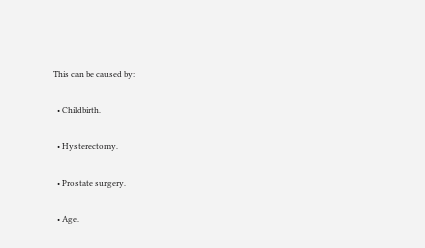This can be caused by:

  • Childbirth.

  • Hysterectomy.

  • Prostate surgery.

  • Age.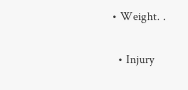• Weight. .

  • Injury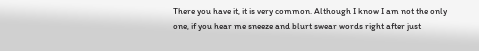There you have it, it is very common. Although I know I am not the only one, if you hear me sneeze and blurt swear words right after just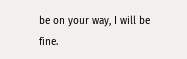be on your way, I will be fine.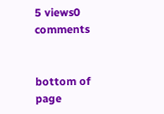5 views0 comments


bottom of page